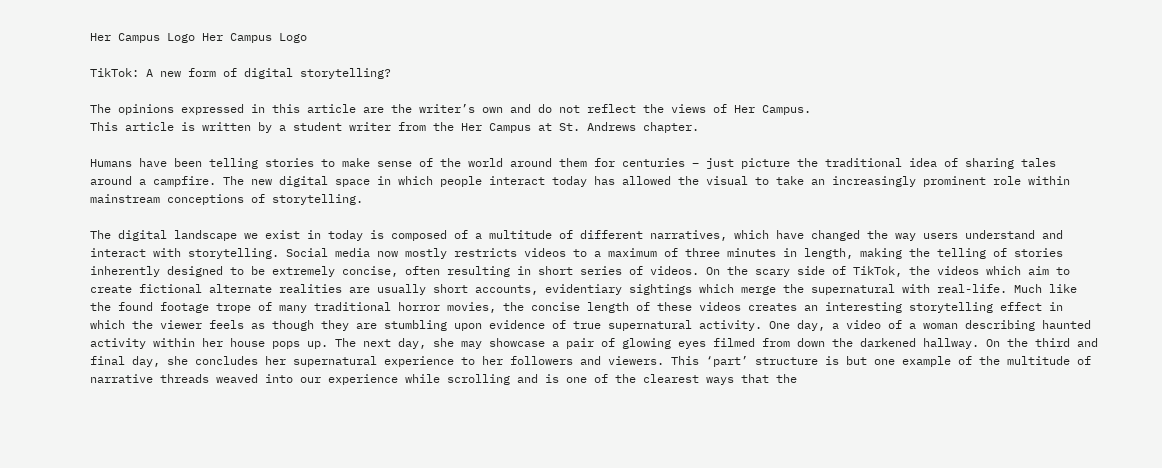Her Campus Logo Her Campus Logo

TikTok: A new form of digital storytelling?

The opinions expressed in this article are the writer’s own and do not reflect the views of Her Campus.
This article is written by a student writer from the Her Campus at St. Andrews chapter.

Humans have been telling stories to make sense of the world around them for centuries – just picture the traditional idea of sharing tales around a campfire. The new digital space in which people interact today has allowed the visual to take an increasingly prominent role within mainstream conceptions of storytelling.

The digital landscape we exist in today is composed of a multitude of different narratives, which have changed the way users understand and interact with storytelling. Social media now mostly restricts videos to a maximum of three minutes in length, making the telling of stories inherently designed to be extremely concise, often resulting in short series of videos. On the scary side of TikTok, the videos which aim to create fictional alternate realities are usually short accounts, evidentiary sightings which merge the supernatural with real-life. Much like the found footage trope of many traditional horror movies, the concise length of these videos creates an interesting storytelling effect in which the viewer feels as though they are stumbling upon evidence of true supernatural activity. One day, a video of a woman describing haunted activity within her house pops up. The next day, she may showcase a pair of glowing eyes filmed from down the darkened hallway. On the third and final day, she concludes her supernatural experience to her followers and viewers. This ‘part’ structure is but one example of the multitude of narrative threads weaved into our experience while scrolling and is one of the clearest ways that the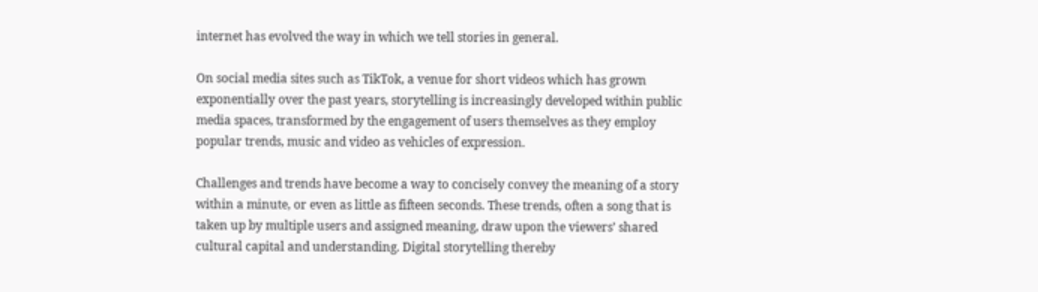internet has evolved the way in which we tell stories in general.

On social media sites such as TikTok, a venue for short videos which has grown exponentially over the past years, storytelling is increasingly developed within public media spaces, transformed by the engagement of users themselves as they employ popular trends, music and video as vehicles of expression.

Challenges and trends have become a way to concisely convey the meaning of a story within a minute, or even as little as fifteen seconds. These trends, often a song that is taken up by multiple users and assigned meaning, draw upon the viewers’ shared cultural capital and understanding. Digital storytelling thereby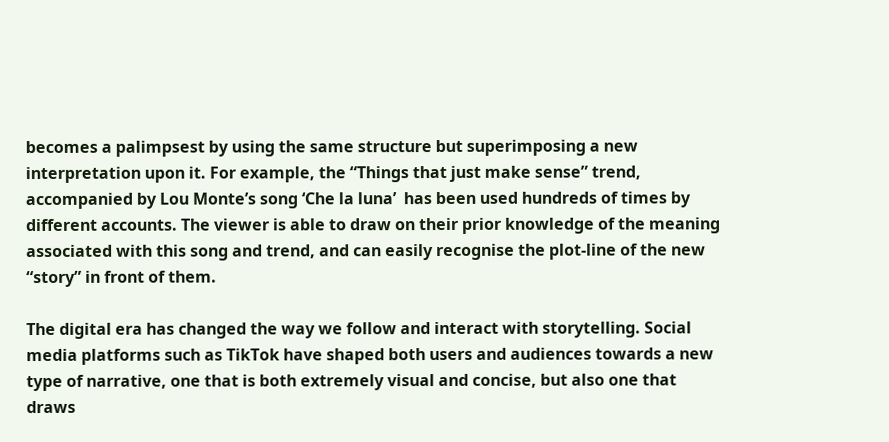becomes a palimpsest by using the same structure but superimposing a new interpretation upon it. For example, the “Things that just make sense” trend, accompanied by Lou Monte’s song ‘Che la luna’  has been used hundreds of times by different accounts. The viewer is able to draw on their prior knowledge of the meaning associated with this song and trend, and can easily recognise the plot-line of the new “story” in front of them.

The digital era has changed the way we follow and interact with storytelling. Social media platforms such as TikTok have shaped both users and audiences towards a new type of narrative, one that is both extremely visual and concise, but also one that draws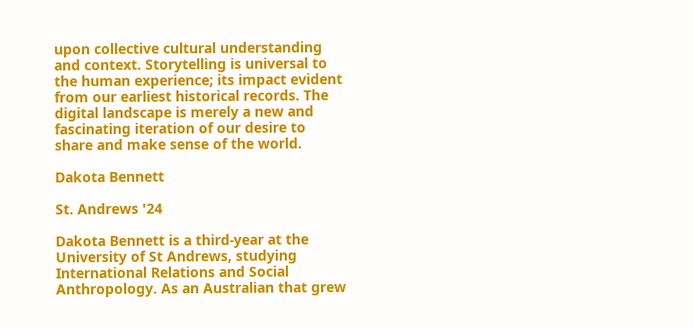upon collective cultural understanding and context. Storytelling is universal to the human experience; its impact evident from our earliest historical records. The digital landscape is merely a new and fascinating iteration of our desire to share and make sense of the world.

Dakota Bennett

St. Andrews '24

Dakota Bennett is a third-year at the University of St Andrews, studying International Relations and Social Anthropology. As an Australian that grew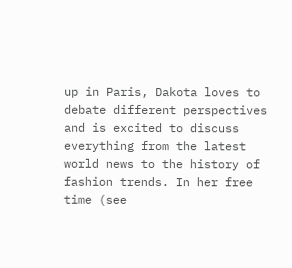up in Paris, Dakota loves to debate different perspectives and is excited to discuss everything from the latest world news to the history of fashion trends. In her free time (see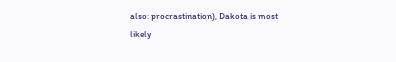also: procrastination), Dakota is most likely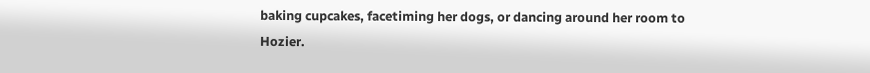baking cupcakes, facetiming her dogs, or dancing around her room to Hozier.